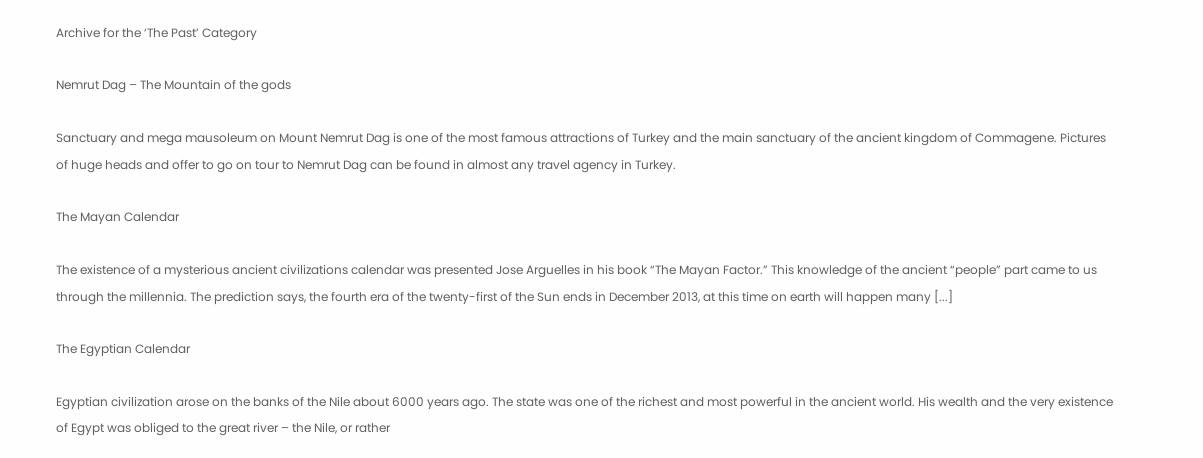Archive for the ‘The Past’ Category

Nemrut Dag – The Mountain of the gods

Sanctuary and mega mausoleum on Mount Nemrut Dag is one of the most famous attractions of Turkey and the main sanctuary of the ancient kingdom of Commagene. Pictures of huge heads and offer to go on tour to Nemrut Dag can be found in almost any travel agency in Turkey.

The Mayan Calendar

The existence of a mysterious ancient civilizations calendar was presented Jose Arguelles in his book “The Mayan Factor.” This knowledge of the ancient “people” part came to us through the millennia. The prediction says, the fourth era of the twenty-first of the Sun ends in December 2013, at this time on earth will happen many [...]

The Egyptian Calendar

Egyptian civilization arose on the banks of the Nile about 6000 years ago. The state was one of the richest and most powerful in the ancient world. His wealth and the very existence of Egypt was obliged to the great river – the Nile, or rather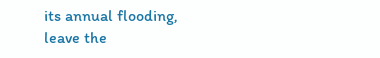its annual flooding, leave the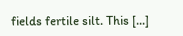fields fertile silt. This [...]